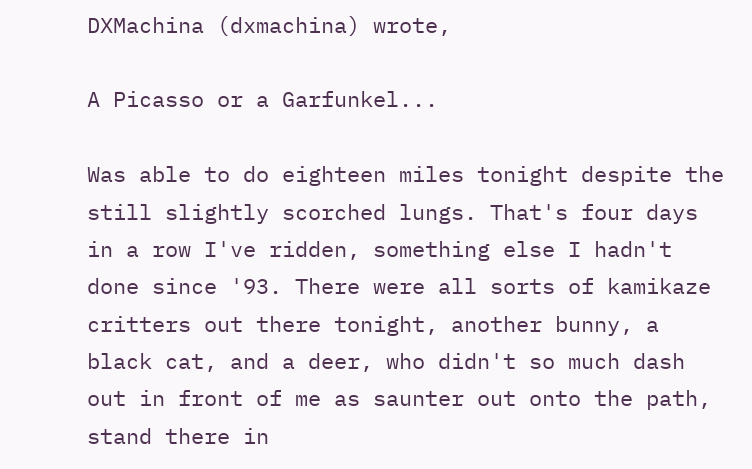DXMachina (dxmachina) wrote,

A Picasso or a Garfunkel...

Was able to do eighteen miles tonight despite the still slightly scorched lungs. That's four days in a row I've ridden, something else I hadn't done since '93. There were all sorts of kamikaze critters out there tonight, another bunny, a black cat, and a deer, who didn't so much dash out in front of me as saunter out onto the path, stand there in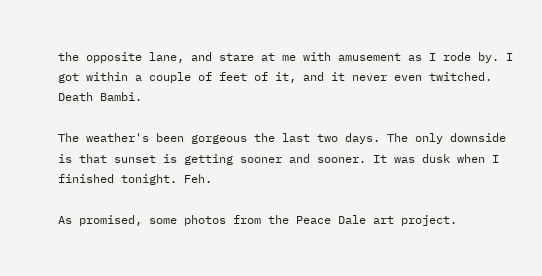the opposite lane, and stare at me with amusement as I rode by. I got within a couple of feet of it, and it never even twitched. Death Bambi.

The weather's been gorgeous the last two days. The only downside is that sunset is getting sooner and sooner. It was dusk when I finished tonight. Feh.

As promised, some photos from the Peace Dale art project.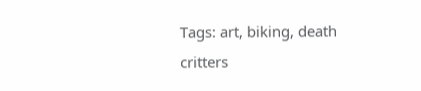Tags: art, biking, death critters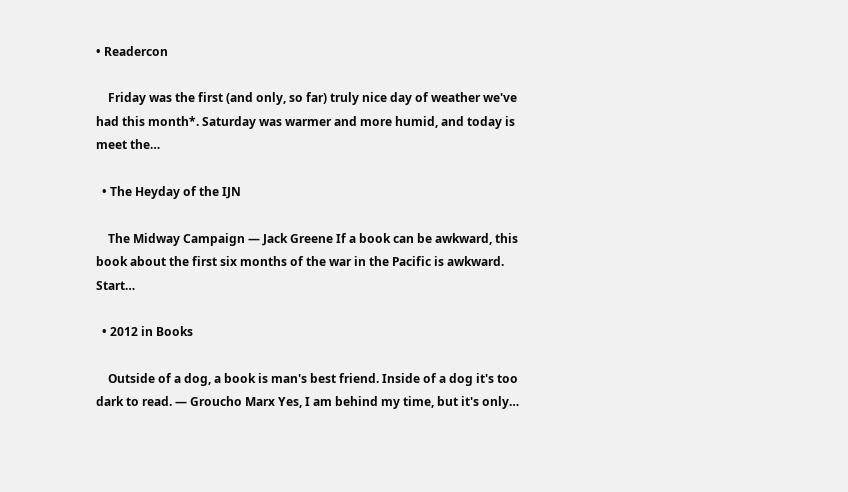• Readercon

    Friday was the first (and only, so far) truly nice day of weather we've had this month*. Saturday was warmer and more humid, and today is meet the…

  • The Heyday of the IJN

    The Midway Campaign — Jack Greene If a book can be awkward, this book about the first six months of the war in the Pacific is awkward. Start…

  • 2012 in Books

    Outside of a dog, a book is man's best friend. Inside of a dog it's too dark to read. — Groucho Marx Yes, I am behind my time, but it's only…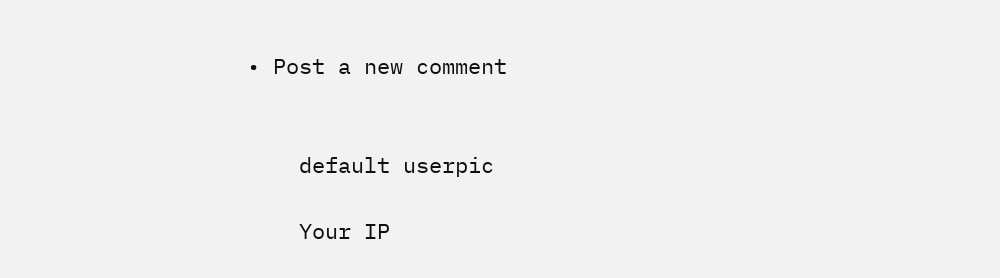• Post a new comment


    default userpic

    Your IP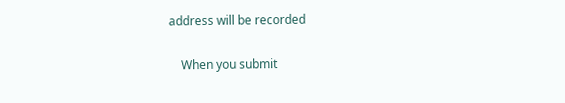address will be recorded

    When you submit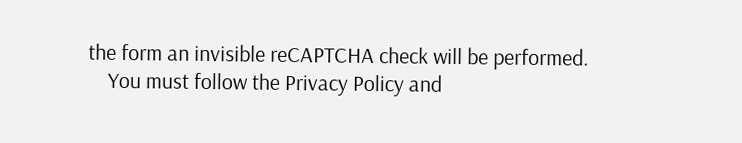the form an invisible reCAPTCHA check will be performed.
    You must follow the Privacy Policy and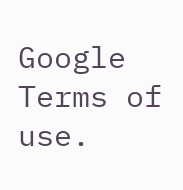Google Terms of use.